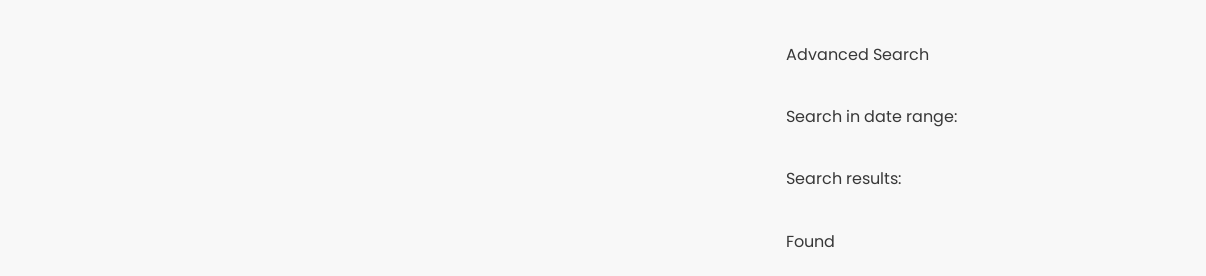Advanced Search

Search in date range:

Search results:

Found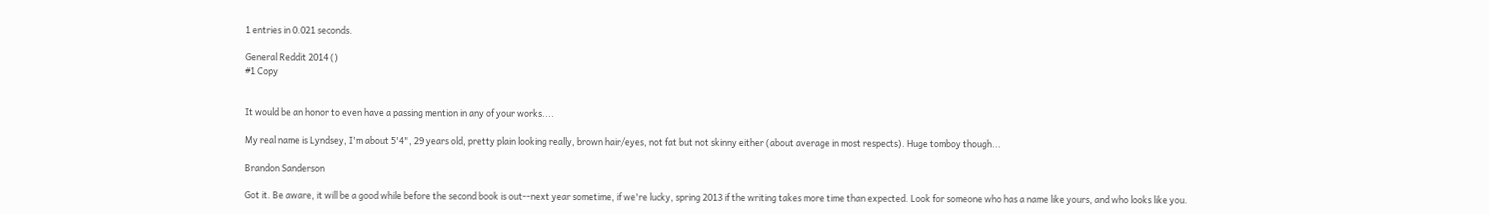1 entries in 0.021 seconds.

General Reddit 2014 ()
#1 Copy


It would be an honor to even have a passing mention in any of your works....

My real name is Lyndsey, I'm about 5'4", 29 years old, pretty plain looking really, brown hair/eyes, not fat but not skinny either (about average in most respects). Huge tomboy though...

Brandon Sanderson

Got it. Be aware, it will be a good while before the second book is out--next year sometime, if we're lucky, spring 2013 if the writing takes more time than expected. Look for someone who has a name like yours, and who looks like you.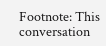Footnote: This conversation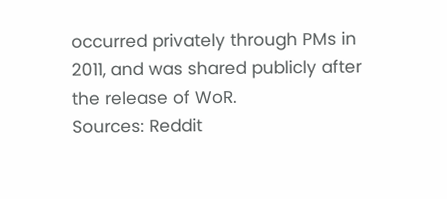occurred privately through PMs in 2011, and was shared publicly after the release of WoR.
Sources: Reddit